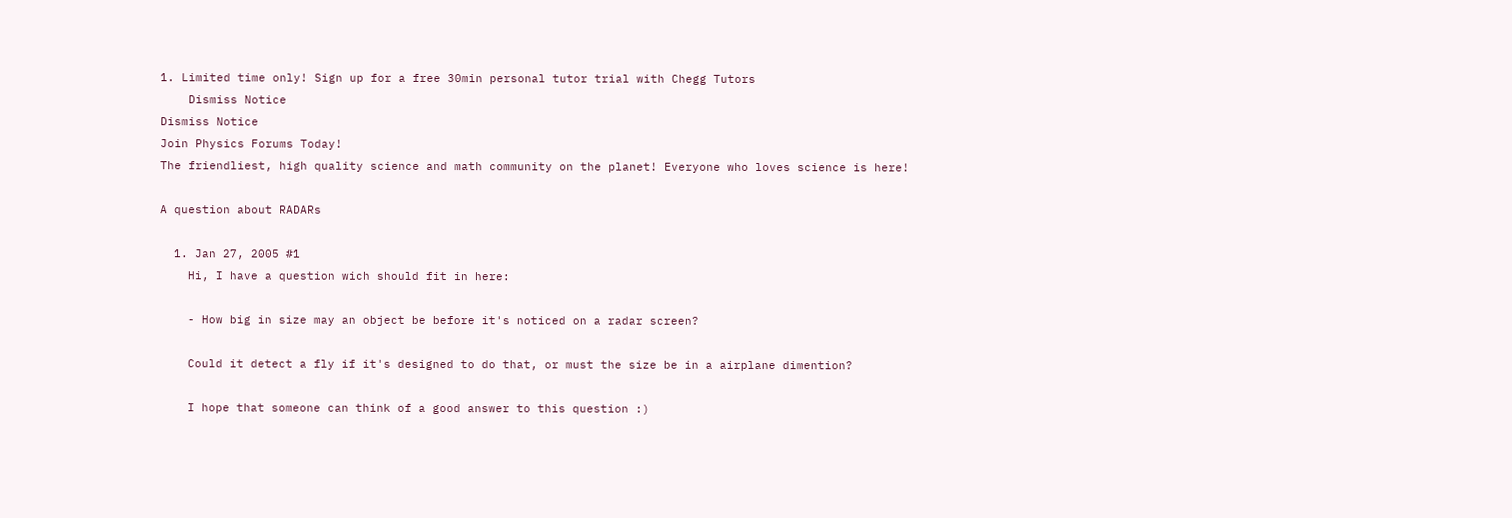1. Limited time only! Sign up for a free 30min personal tutor trial with Chegg Tutors
    Dismiss Notice
Dismiss Notice
Join Physics Forums Today!
The friendliest, high quality science and math community on the planet! Everyone who loves science is here!

A question about RADARs

  1. Jan 27, 2005 #1
    Hi, I have a question wich should fit in here:

    - How big in size may an object be before it's noticed on a radar screen?

    Could it detect a fly if it's designed to do that, or must the size be in a airplane dimention?

    I hope that someone can think of a good answer to this question :)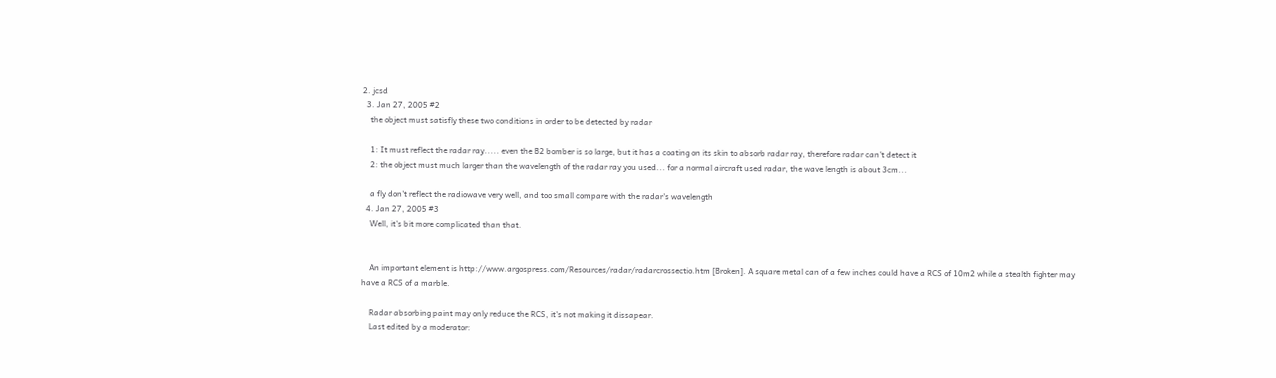2. jcsd
  3. Jan 27, 2005 #2
    the object must satisfly these two conditions in order to be detected by radar

    1: It must reflect the radar ray..... even the B2 bomber is so large, but it has a coating on its skin to absorb radar ray, therefore radar can't detect it
    2: the object must much larger than the wavelength of the radar ray you used... for a normal aircraft used radar, the wave length is about 3cm...

    a fly don't reflect the radiowave very well, and too small compare with the radar's wavelength
  4. Jan 27, 2005 #3
    Well, it's bit more complicated than that.


    An important element is http://www.argospress.com/Resources/radar/radarcrossectio.htm [Broken]. A square metal can of a few inches could have a RCS of 10m2 while a stealth fighter may have a RCS of a marble.

    Radar absorbing paint may only reduce the RCS, it's not making it dissapear.
    Last edited by a moderator: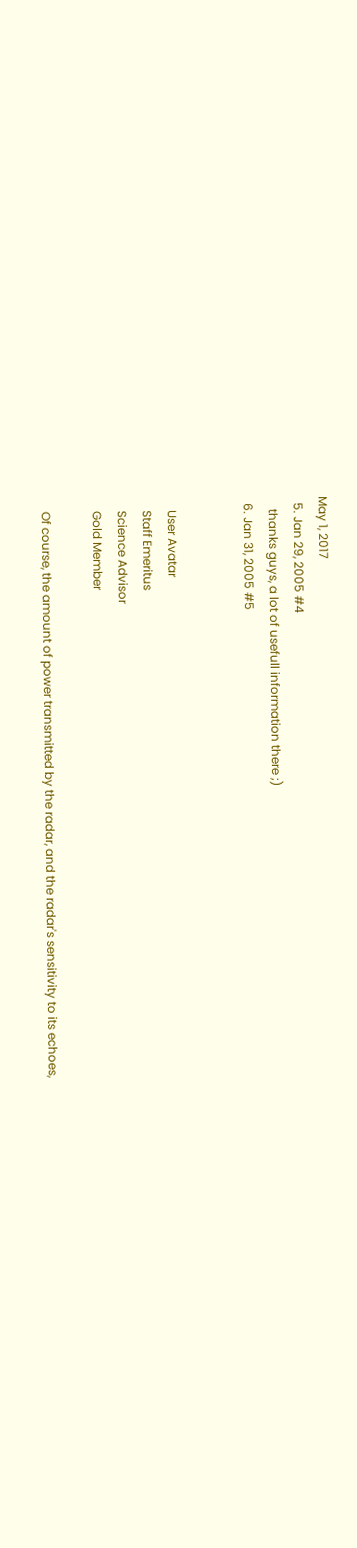May 1, 2017
  5. Jan 29, 2005 #4
    thanks guys, a lot of usefull information there ;)
  6. Jan 31, 2005 #5


    User Avatar
    Staff Emeritus
    Science Advisor
    Gold Member

    Of course, the amount of power transmitted by the radar, and the radar's sensitivity to its echoes,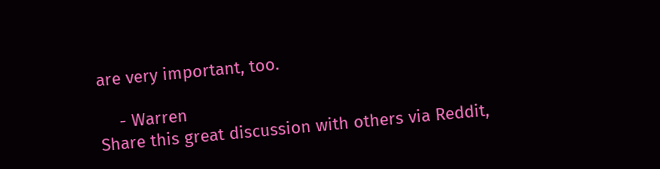are very important, too.

    - Warren
Share this great discussion with others via Reddit,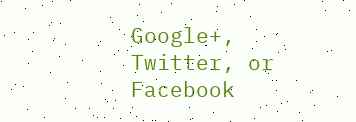Google+, Twitter, or Facebook